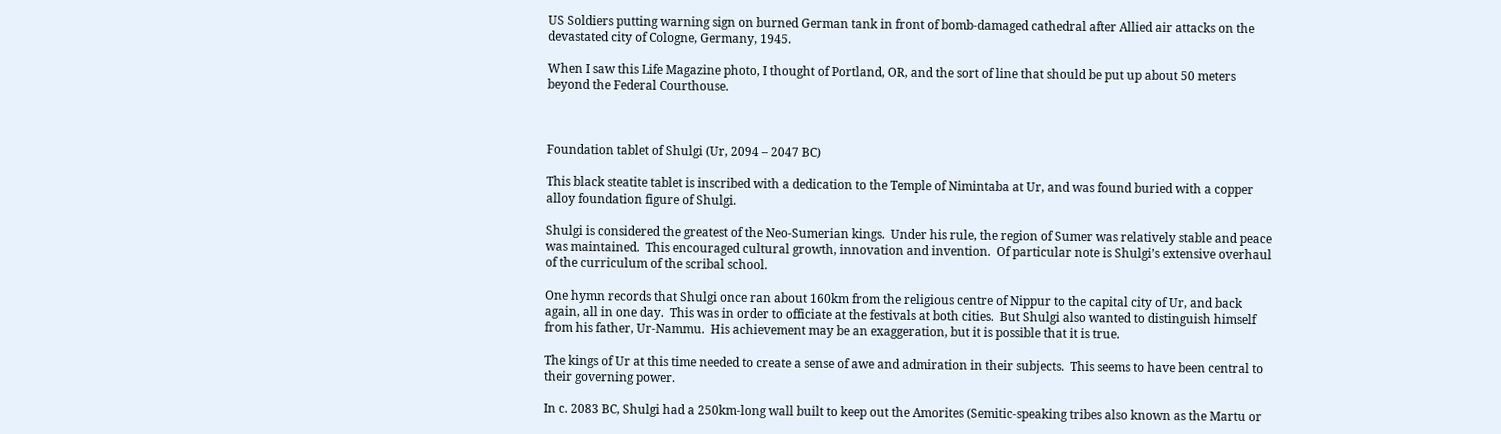US Soldiers putting warning sign on burned German tank in front of bomb-damaged cathedral after Allied air attacks on the devastated city of Cologne, Germany, 1945.

When I saw this Life Magazine photo, I thought of Portland, OR, and the sort of line that should be put up about 50 meters beyond the Federal Courthouse.



Foundation tablet of Shulgi (Ur, 2094 – 2047 BC)

This black steatite tablet is inscribed with a dedication to the Temple of Nimintaba at Ur, and was found buried with a copper alloy foundation figure of Shulgi.

Shulgi is considered the greatest of the Neo-Sumerian kings.  Under his rule, the region of Sumer was relatively stable and peace was maintained.  This encouraged cultural growth, innovation and invention.  Of particular note is Shulgi’s extensive overhaul of the curriculum of the scribal school.

One hymn records that Shulgi once ran about 160km from the religious centre of Nippur to the capital city of Ur, and back again, all in one day.  This was in order to officiate at the festivals at both cities.  But Shulgi also wanted to distinguish himself from his father, Ur-Nammu.  His achievement may be an exaggeration, but it is possible that it is true.

The kings of Ur at this time needed to create a sense of awe and admiration in their subjects.  This seems to have been central to their governing power.

In c. 2083 BC, Shulgi had a 250km-long wall built to keep out the Amorites (Semitic-speaking tribes also known as the Martu or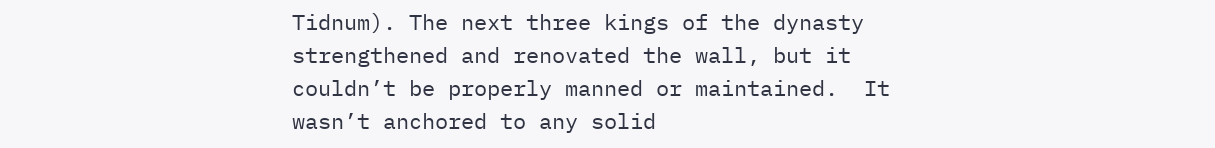Tidnum). The next three kings of the dynasty strengthened and renovated the wall, but it couldn’t be properly manned or maintained.  It wasn’t anchored to any solid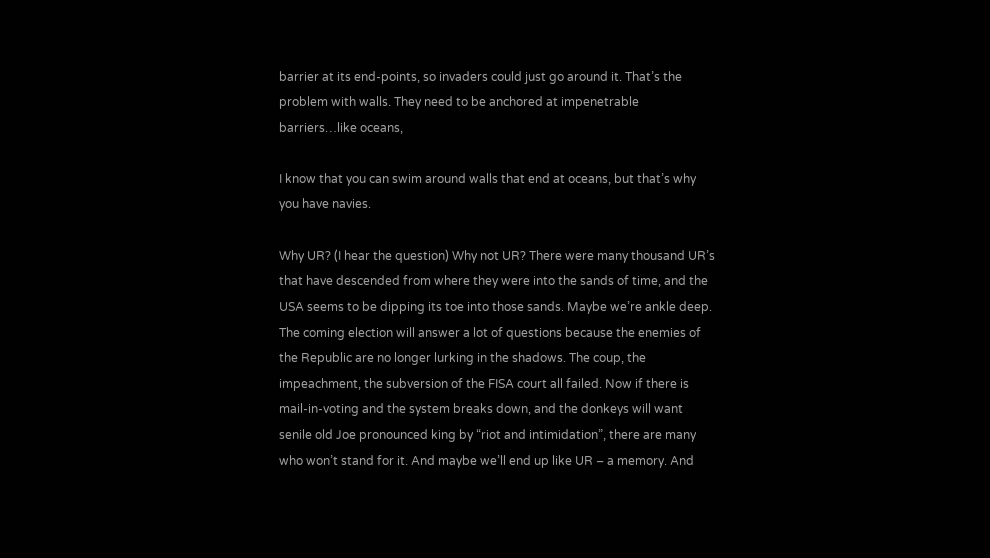barrier at its end-points, so invaders could just go around it. That’s the problem with walls. They need to be anchored at impenetrable barriers…like oceans,

I know that you can swim around walls that end at oceans, but that’s why you have navies.

Why UR? (I hear the question) Why not UR? There were many thousand UR’s that have descended from where they were into the sands of time, and the USA seems to be dipping its toe into those sands. Maybe we’re ankle deep. The coming election will answer a lot of questions because the enemies of the Republic are no longer lurking in the shadows. The coup, the impeachment, the subversion of the FISA court all failed. Now if there is mail-in-voting and the system breaks down, and the donkeys will want senile old Joe pronounced king by “riot and intimidation”, there are many who won’t stand for it. And maybe we’ll end up like UR – a memory. And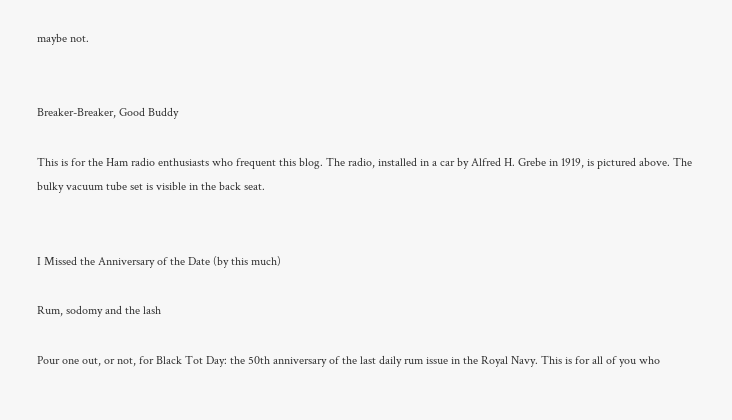maybe not.


Breaker-Breaker, Good Buddy

This is for the Ham radio enthusiasts who frequent this blog. The radio, installed in a car by Alfred H. Grebe in 1919, is pictured above. The bulky vacuum tube set is visible in the back seat.


I Missed the Anniversary of the Date (by this much)

Rum, sodomy and the lash

Pour one out, or not, for Black Tot Day: the 50th anniversary of the last daily rum issue in the Royal Navy. This is for all of you who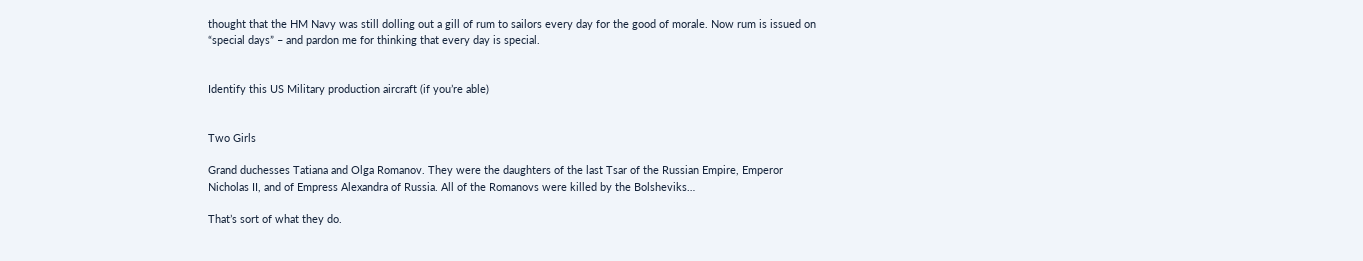thought that the HM Navy was still dolling out a gill of rum to sailors every day for the good of morale. Now rum is issued on “special days” – and pardon me for thinking that every day is special.


Identify this US Military production aircraft (if you’re able)


Two Girls

Grand duchesses Tatiana and Olga Romanov. They were the daughters of the last Tsar of the Russian Empire, Emperor Nicholas II, and of Empress Alexandra of Russia. All of the Romanovs were killed by the Bolsheviks…

That’s sort of what they do.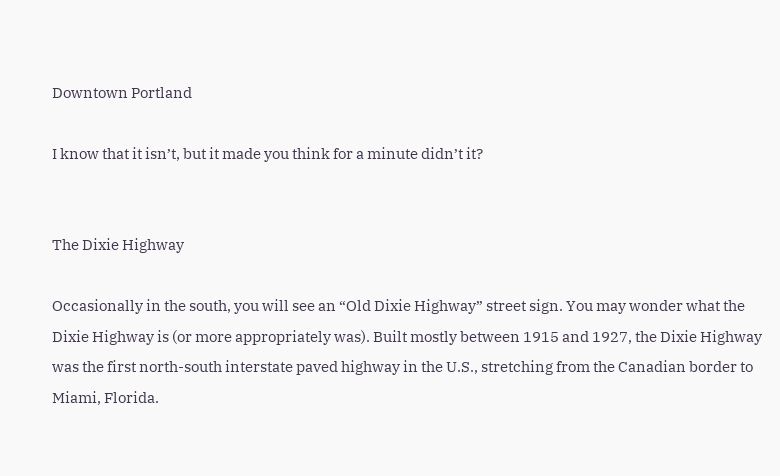Downtown Portland

I know that it isn’t, but it made you think for a minute didn’t it?


The Dixie Highway

Occasionally in the south, you will see an “Old Dixie Highway” street sign. You may wonder what the Dixie Highway is (or more appropriately was). Built mostly between 1915 and 1927, the Dixie Highway was the first north-south interstate paved highway in the U.S., stretching from the Canadian border to Miami, Florida.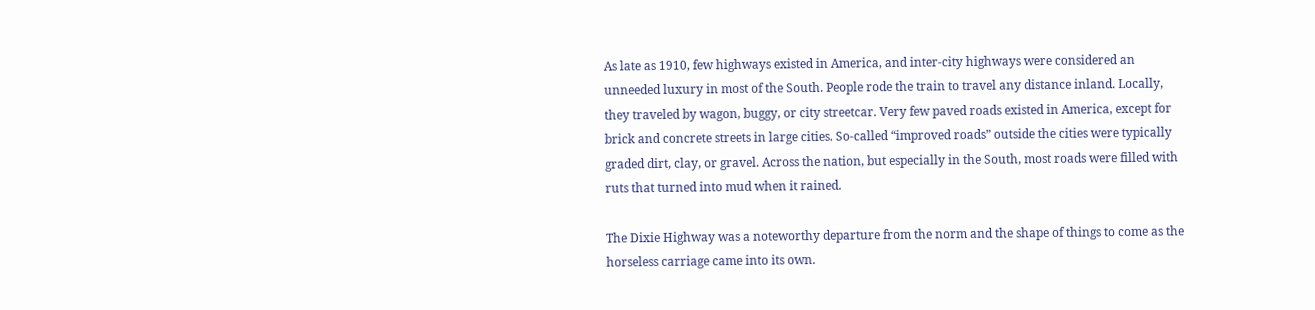As late as 1910, few highways existed in America, and inter-city highways were considered an unneeded luxury in most of the South. People rode the train to travel any distance inland. Locally, they traveled by wagon, buggy, or city streetcar. Very few paved roads existed in America, except for brick and concrete streets in large cities. So-called “improved roads” outside the cities were typically graded dirt, clay, or gravel. Across the nation, but especially in the South, most roads were filled with ruts that turned into mud when it rained.

The Dixie Highway was a noteworthy departure from the norm and the shape of things to come as the horseless carriage came into its own.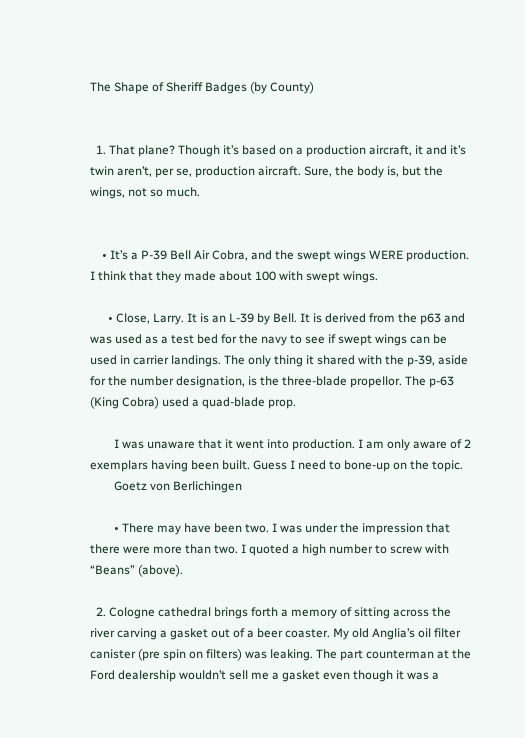The Shape of Sheriff Badges (by County)


  1. That plane? Though it’s based on a production aircraft, it and it’s twin aren’t, per se, production aircraft. Sure, the body is, but the wings, not so much.


    • It’s a P-39 Bell Air Cobra, and the swept wings WERE production. I think that they made about 100 with swept wings.

      • Close, Larry. It is an L-39 by Bell. It is derived from the p63 and was used as a test bed for the navy to see if swept wings can be used in carrier landings. The only thing it shared with the p-39, aside for the number designation, is the three-blade propellor. The p-63 (King Cobra) used a quad-blade prop.

        I was unaware that it went into production. I am only aware of 2 exemplars having been built. Guess I need to bone-up on the topic.
        Goetz von Berlichingen

        • There may have been two. I was under the impression that there were more than two. I quoted a high number to screw with “Beans” (above).

  2. Cologne cathedral brings forth a memory of sitting across the river carving a gasket out of a beer coaster. My old Anglia’s oil filter canister (pre spin on filters) was leaking. The part counterman at the Ford dealership wouldn’t sell me a gasket even though it was a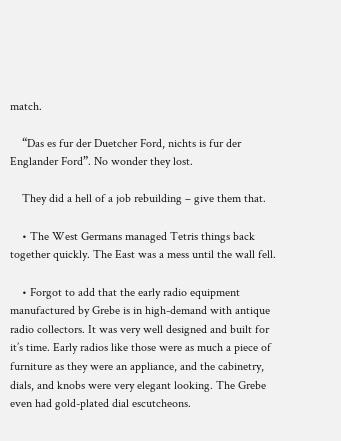match.

    “Das es fur der Duetcher Ford, nichts is fur der Englander Ford”. No wonder they lost.

    They did a hell of a job rebuilding – give them that.

    • The West Germans managed Tetris things back together quickly. The East was a mess until the wall fell.

    • Forgot to add that the early radio equipment manufactured by Grebe is in high-demand with antique radio collectors. It was very well designed and built for it’s time. Early radios like those were as much a piece of furniture as they were an appliance, and the cabinetry, dials, and knobs were very elegant looking. The Grebe even had gold-plated dial escutcheons.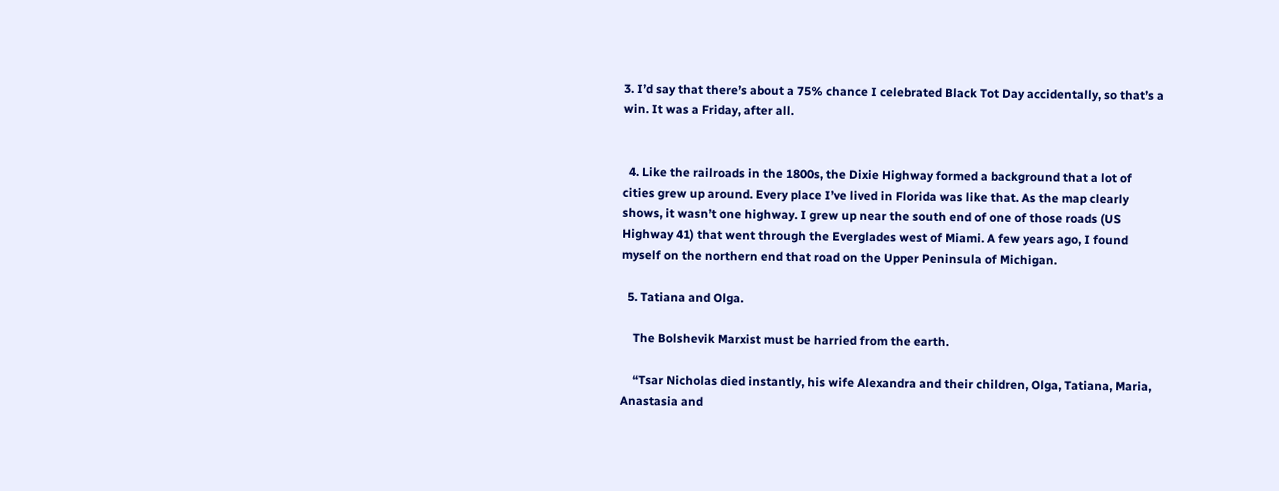3. I’d say that there’s about a 75% chance I celebrated Black Tot Day accidentally, so that’s a win. It was a Friday, after all.


  4. Like the railroads in the 1800s, the Dixie Highway formed a background that a lot of cities grew up around. Every place I’ve lived in Florida was like that. As the map clearly shows, it wasn’t one highway. I grew up near the south end of one of those roads (US Highway 41) that went through the Everglades west of Miami. A few years ago, I found myself on the northern end that road on the Upper Peninsula of Michigan.

  5. Tatiana and Olga.

    The Bolshevik Marxist must be harried from the earth.

    “Tsar Nicholas died instantly, his wife Alexandra and their children, Olga, Tatiana, Maria, Anastasia and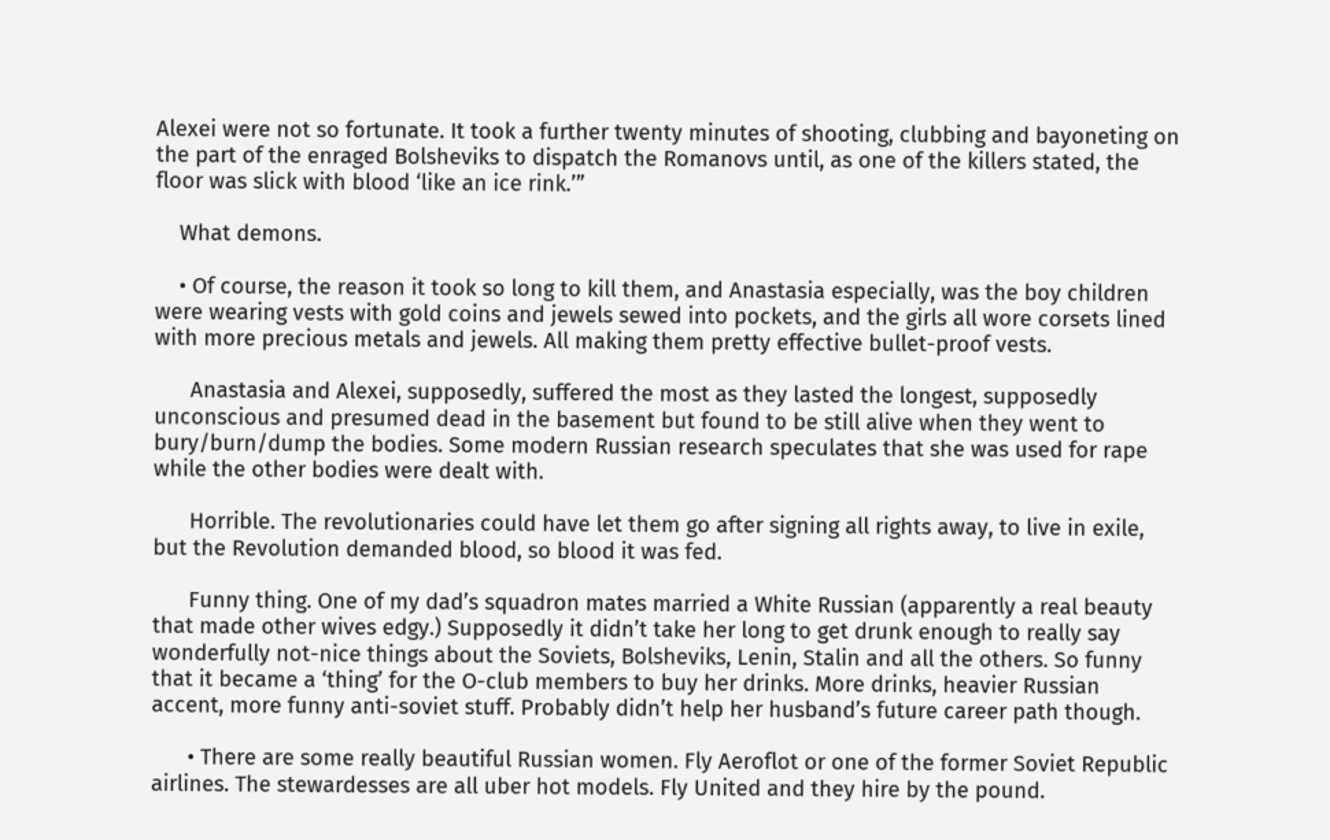Alexei were not so fortunate. It took a further twenty minutes of shooting, clubbing and bayoneting on the part of the enraged Bolsheviks to dispatch the Romanovs until, as one of the killers stated, the floor was slick with blood ‘like an ice rink.’”

    What demons.

    • Of course, the reason it took so long to kill them, and Anastasia especially, was the boy children were wearing vests with gold coins and jewels sewed into pockets, and the girls all wore corsets lined with more precious metals and jewels. All making them pretty effective bullet-proof vests.

      Anastasia and Alexei, supposedly, suffered the most as they lasted the longest, supposedly unconscious and presumed dead in the basement but found to be still alive when they went to bury/burn/dump the bodies. Some modern Russian research speculates that she was used for rape while the other bodies were dealt with.

      Horrible. The revolutionaries could have let them go after signing all rights away, to live in exile, but the Revolution demanded blood, so blood it was fed.

      Funny thing. One of my dad’s squadron mates married a White Russian (apparently a real beauty that made other wives edgy.) Supposedly it didn’t take her long to get drunk enough to really say wonderfully not-nice things about the Soviets, Bolsheviks, Lenin, Stalin and all the others. So funny that it became a ‘thing’ for the O-club members to buy her drinks. More drinks, heavier Russian accent, more funny anti-soviet stuff. Probably didn’t help her husband’s future career path though.

      • There are some really beautiful Russian women. Fly Aeroflot or one of the former Soviet Republic airlines. The stewardesses are all uber hot models. Fly United and they hire by the pound.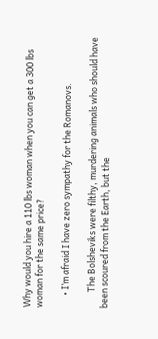Why would you hire a 110 lbs woman when you can get a 300 lbs woman for the same price?

      • I’m afraid I have zero sympathy for the Romanovs.

        The Bolsheviks were filthy, murdering animals who should have been scoured from the Earth, but the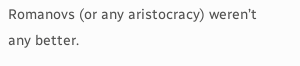Romanovs (or any aristocracy) weren’t any better.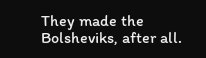They made the Bolsheviks, after all.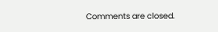Comments are closed.